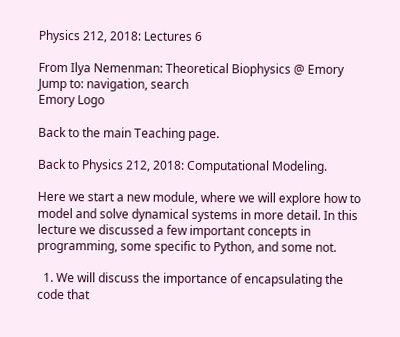Physics 212, 2018: Lectures 6

From Ilya Nemenman: Theoretical Biophysics @ Emory
Jump to: navigation, search
Emory Logo

Back to the main Teaching page.

Back to Physics 212, 2018: Computational Modeling.

Here we start a new module, where we will explore how to model and solve dynamical systems in more detail. In this lecture we discussed a few important concepts in programming, some specific to Python, and some not.

  1. We will discuss the importance of encapsulating the code that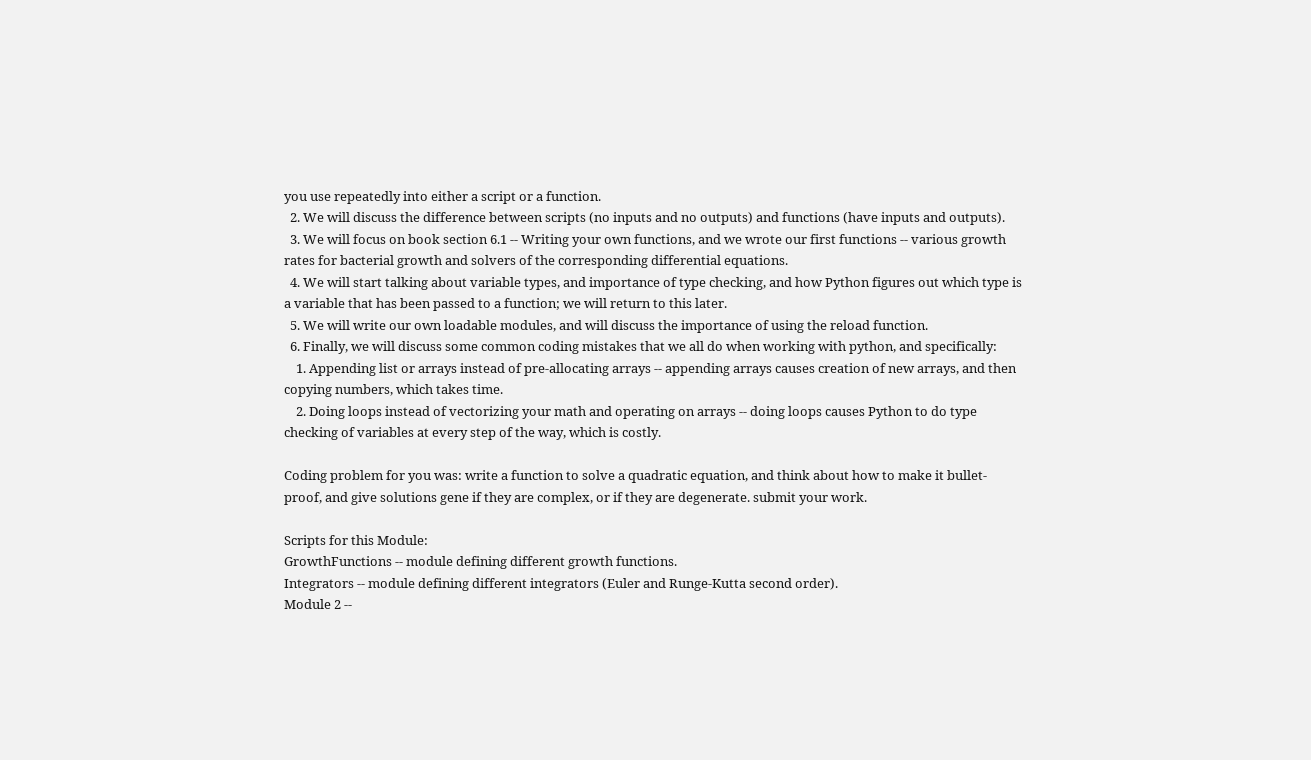you use repeatedly into either a script or a function.
  2. We will discuss the difference between scripts (no inputs and no outputs) and functions (have inputs and outputs).
  3. We will focus on book section 6.1 -- Writing your own functions, and we wrote our first functions -- various growth rates for bacterial growth and solvers of the corresponding differential equations.
  4. We will start talking about variable types, and importance of type checking, and how Python figures out which type is a variable that has been passed to a function; we will return to this later.
  5. We will write our own loadable modules, and will discuss the importance of using the reload function.
  6. Finally, we will discuss some common coding mistakes that we all do when working with python, and specifically:
    1. Appending list or arrays instead of pre-allocating arrays -- appending arrays causes creation of new arrays, and then copying numbers, which takes time.
    2. Doing loops instead of vectorizing your math and operating on arrays -- doing loops causes Python to do type checking of variables at every step of the way, which is costly.

Coding problem for you was: write a function to solve a quadratic equation, and think about how to make it bullet-proof, and give solutions gene if they are complex, or if they are degenerate. submit your work.

Scripts for this Module:
GrowthFunctions -- module defining different growth functions.
Integrators -- module defining different integrators (Euler and Runge-Kutta second order).
Module 2 --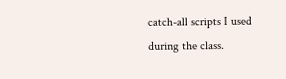catch-all scripts I used during the class.